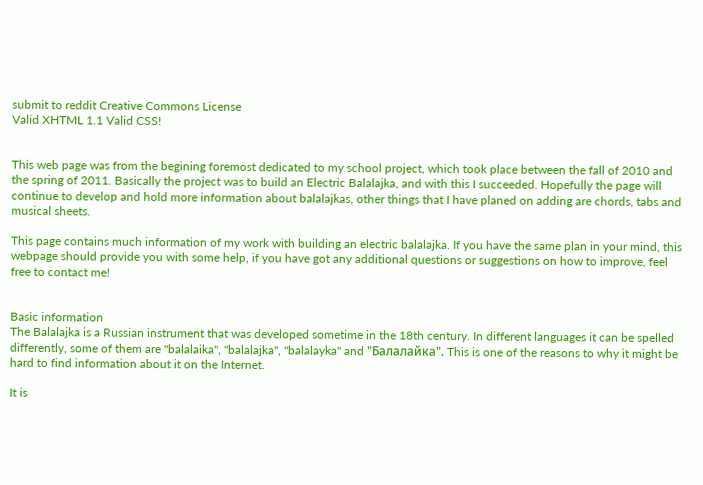submit to reddit Creative Commons License
Valid XHTML 1.1 Valid CSS!


This web page was from the begining foremost dedicated to my school project, which took place between the fall of 2010 and the spring of 2011. Basically the project was to build an Electric Balalajka, and with this I succeeded. Hopefully the page will continue to develop and hold more information about balalajkas, other things that I have planed on adding are chords, tabs and musical sheets.

This page contains much information of my work with building an electric balalajka. If you have the same plan in your mind, this webpage should provide you with some help, if you have got any additional questions or suggestions on how to improve, feel free to contact me!


Basic information
The Balalajka is a Russian instrument that was developed sometime in the 18th century. In different languages it can be spelled differently, some of them are "balalaika", "balalajka", "balalayka" and "Балалайка". This is one of the reasons to why it might be hard to find information about it on the Internet.

It is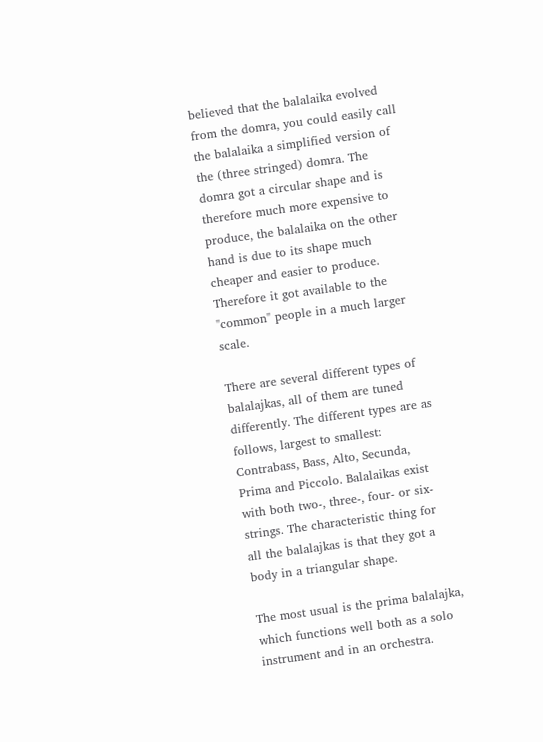believed that the balalaika evolved from the domra, you could easily call the balalaika a simplified version of the (three stringed) domra. The domra got a circular shape and is therefore much more expensive to produce, the balalaika on the other hand is due to its shape much cheaper and easier to produce. Therefore it got available to the "common" people in a much larger scale.

There are several different types of balalajkas, all of them are tuned differently. The different types are as follows, largest to smallest: Contrabass, Bass, Alto, Secunda, Prima and Piccolo. Balalaikas exist with both two-, three-, four- or six-strings. The characteristic thing for all the balalajkas is that they got a body in a triangular shape.

The most usual is the prima balalajka, which functions well both as a solo instrument and in an orchestra.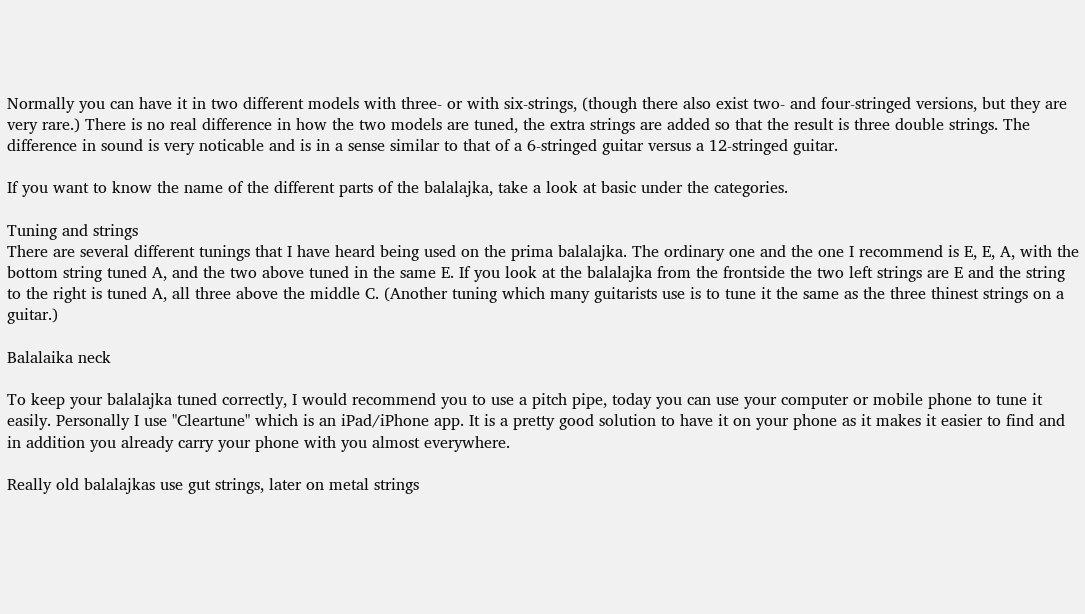Normally you can have it in two different models with three- or with six-strings, (though there also exist two- and four-stringed versions, but they are very rare.) There is no real difference in how the two models are tuned, the extra strings are added so that the result is three double strings. The difference in sound is very noticable and is in a sense similar to that of a 6-stringed guitar versus a 12-stringed guitar.

If you want to know the name of the different parts of the balalajka, take a look at basic under the categories.

Tuning and strings
There are several different tunings that I have heard being used on the prima balalajka. The ordinary one and the one I recommend is E, E, A, with the bottom string tuned A, and the two above tuned in the same E. If you look at the balalajka from the frontside the two left strings are E and the string to the right is tuned A, all three above the middle C. (Another tuning which many guitarists use is to tune it the same as the three thinest strings on a guitar.)

Balalaika neck

To keep your balalajka tuned correctly, I would recommend you to use a pitch pipe, today you can use your computer or mobile phone to tune it easily. Personally I use "Cleartune" which is an iPad/iPhone app. It is a pretty good solution to have it on your phone as it makes it easier to find and in addition you already carry your phone with you almost everywhere.

Really old balalajkas use gut strings, later on metal strings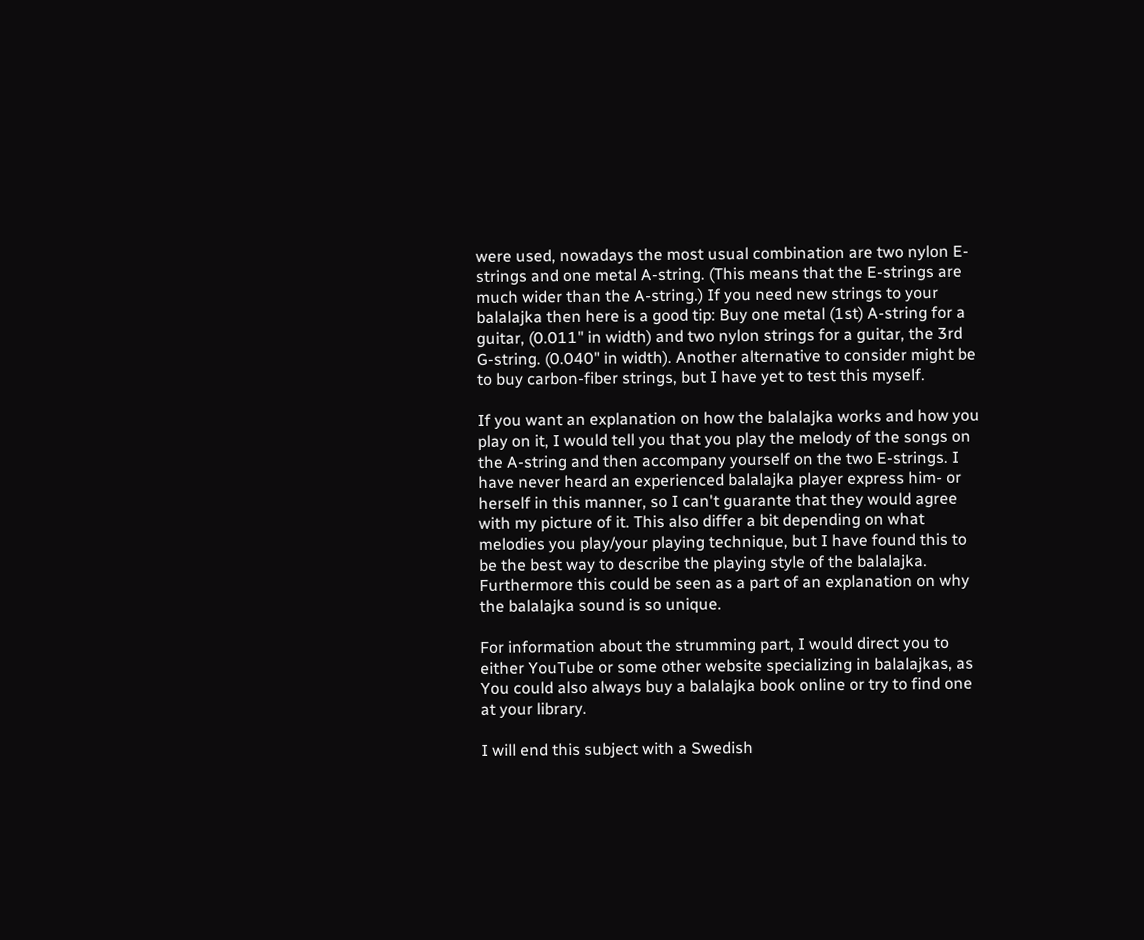were used, nowadays the most usual combination are two nylon E-strings and one metal A-string. (This means that the E-strings are much wider than the A-string.) If you need new strings to your balalajka then here is a good tip: Buy one metal (1st) A-string for a guitar, (0.011" in width) and two nylon strings for a guitar, the 3rd G-string. (0.040" in width). Another alternative to consider might be to buy carbon-fiber strings, but I have yet to test this myself.

If you want an explanation on how the balalajka works and how you play on it, I would tell you that you play the melody of the songs on the A-string and then accompany yourself on the two E-strings. I have never heard an experienced balalajka player express him- or herself in this manner, so I can't guarante that they would agree with my picture of it. This also differ a bit depending on what melodies you play/your playing technique, but I have found this to be the best way to describe the playing style of the balalajka. Furthermore this could be seen as a part of an explanation on why the balalajka sound is so unique.

For information about the strumming part, I would direct you to either YouTube or some other website specializing in balalajkas, as You could also always buy a balalajka book online or try to find one at your library.

I will end this subject with a Swedish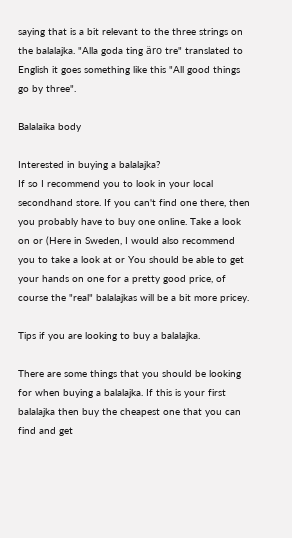saying that is a bit relevant to the three strings on the balalajka. "Alla goda ting äro tre" translated to English it goes something like this "All good things go by three".

Balalaika body

Interested in buying a balalajka?
If so I recommend you to look in your local secondhand store. If you can't find one there, then you probably have to buy one online. Take a look on or (Here in Sweden, I would also recommend you to take a look at or You should be able to get your hands on one for a pretty good price, of course the "real" balalajkas will be a bit more pricey.

Tips if you are looking to buy a balalajka.

There are some things that you should be looking for when buying a balalajka. If this is your first balalajka then buy the cheapest one that you can find and get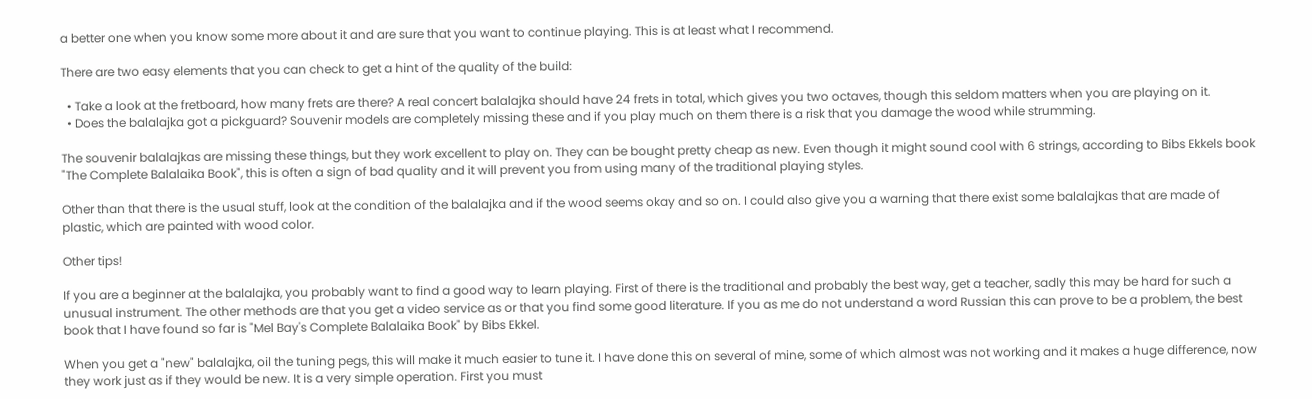a better one when you know some more about it and are sure that you want to continue playing. This is at least what I recommend.

There are two easy elements that you can check to get a hint of the quality of the build:

  • Take a look at the fretboard, how many frets are there? A real concert balalajka should have 24 frets in total, which gives you two octaves, though this seldom matters when you are playing on it.
  • Does the balalajka got a pickguard? Souvenir models are completely missing these and if you play much on them there is a risk that you damage the wood while strumming.

The souvenir balalajkas are missing these things, but they work excellent to play on. They can be bought pretty cheap as new. Even though it might sound cool with 6 strings, according to Bibs Ekkels book "The Complete Balalaika Book", this is often a sign of bad quality and it will prevent you from using many of the traditional playing styles.

Other than that there is the usual stuff, look at the condition of the balalajka and if the wood seems okay and so on. I could also give you a warning that there exist some balalajkas that are made of plastic, which are painted with wood color.

Other tips!

If you are a beginner at the balalajka, you probably want to find a good way to learn playing. First of there is the traditional and probably the best way, get a teacher, sadly this may be hard for such a unusual instrument. The other methods are that you get a video service as or that you find some good literature. If you as me do not understand a word Russian this can prove to be a problem, the best book that I have found so far is "Mel Bay's Complete Balalaika Book" by Bibs Ekkel.

When you get a "new" balalajka, oil the tuning pegs, this will make it much easier to tune it. I have done this on several of mine, some of which almost was not working and it makes a huge difference, now they work just as if they would be new. It is a very simple operation. First you must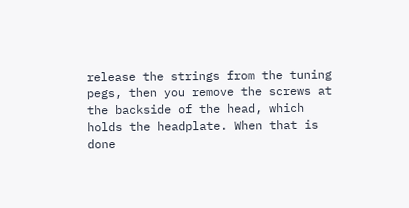release the strings from the tuning pegs, then you remove the screws at the backside of the head, which holds the headplate. When that is done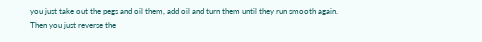you just take out the pegs and oil them, add oil and turn them until they run smooth again. Then you just reverse the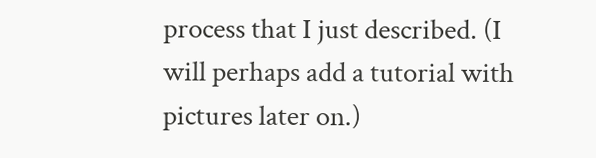process that I just described. (I will perhaps add a tutorial with pictures later on.)